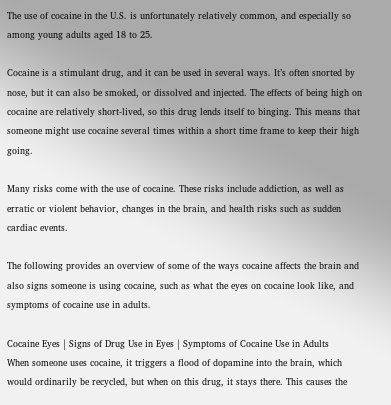The use of cocaine in the U.S. is unfortunately relatively common, and especially so among young adults aged 18 to 25.

Cocaine is a stimulant drug, and it can be used in several ways. It’s often snorted by nose, but it can also be smoked, or dissolved and injected. The effects of being high on cocaine are relatively short-lived, so this drug lends itself to binging. This means that someone might use cocaine several times within a short time frame to keep their high going.

Many risks come with the use of cocaine. These risks include addiction, as well as erratic or violent behavior, changes in the brain, and health risks such as sudden cardiac events.

The following provides an overview of some of the ways cocaine affects the brain and also signs someone is using cocaine, such as what the eyes on cocaine look like, and symptoms of cocaine use in adults.

Cocaine Eyes | Signs of Drug Use in Eyes | Symptoms of Cocaine Use in Adults
When someone uses cocaine, it triggers a flood of dopamine into the brain, which would ordinarily be recycled, but when on this drug, it stays there. This causes the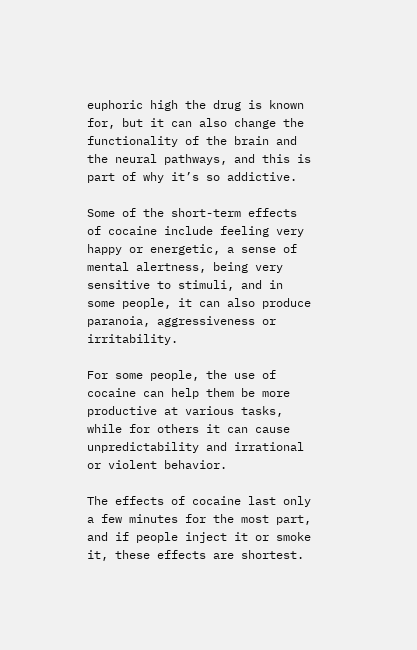euphoric high the drug is known for, but it can also change the functionality of the brain and the neural pathways, and this is part of why it’s so addictive.

Some of the short-term effects of cocaine include feeling very happy or energetic, a sense of mental alertness, being very sensitive to stimuli, and in some people, it can also produce paranoia, aggressiveness or irritability.

For some people, the use of cocaine can help them be more productive at various tasks, while for others it can cause unpredictability and irrational or violent behavior.

The effects of cocaine last only a few minutes for the most part, and if people inject it or smoke it, these effects are shortest.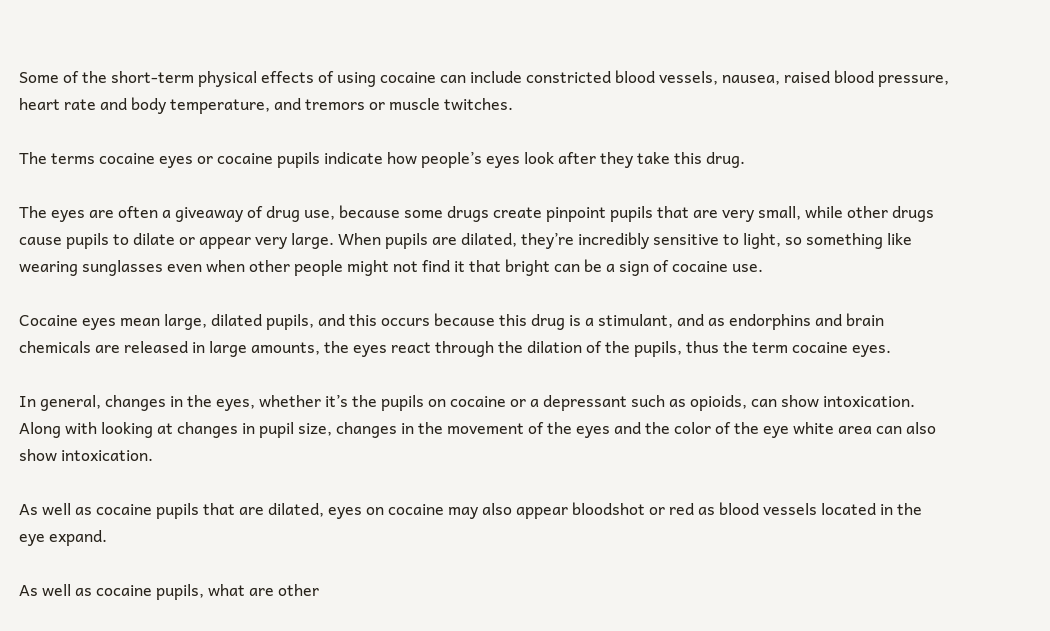Some of the short-term physical effects of using cocaine can include constricted blood vessels, nausea, raised blood pressure, heart rate and body temperature, and tremors or muscle twitches.

The terms cocaine eyes or cocaine pupils indicate how people’s eyes look after they take this drug.

The eyes are often a giveaway of drug use, because some drugs create pinpoint pupils that are very small, while other drugs cause pupils to dilate or appear very large. When pupils are dilated, they’re incredibly sensitive to light, so something like wearing sunglasses even when other people might not find it that bright can be a sign of cocaine use.

Cocaine eyes mean large, dilated pupils, and this occurs because this drug is a stimulant, and as endorphins and brain chemicals are released in large amounts, the eyes react through the dilation of the pupils, thus the term cocaine eyes.

In general, changes in the eyes, whether it’s the pupils on cocaine or a depressant such as opioids, can show intoxication. Along with looking at changes in pupil size, changes in the movement of the eyes and the color of the eye white area can also show intoxication.

As well as cocaine pupils that are dilated, eyes on cocaine may also appear bloodshot or red as blood vessels located in the eye expand.

As well as cocaine pupils, what are other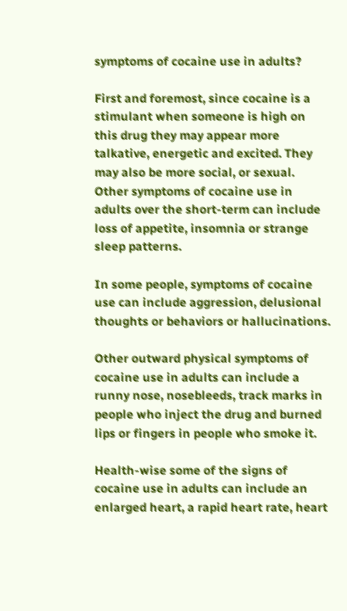symptoms of cocaine use in adults?

First and foremost, since cocaine is a stimulant when someone is high on this drug they may appear more talkative, energetic and excited. They may also be more social, or sexual. Other symptoms of cocaine use in adults over the short-term can include loss of appetite, insomnia or strange sleep patterns.

In some people, symptoms of cocaine use can include aggression, delusional thoughts or behaviors or hallucinations.

Other outward physical symptoms of cocaine use in adults can include a runny nose, nosebleeds, track marks in people who inject the drug and burned lips or fingers in people who smoke it.

Health-wise some of the signs of cocaine use in adults can include an enlarged heart, a rapid heart rate, heart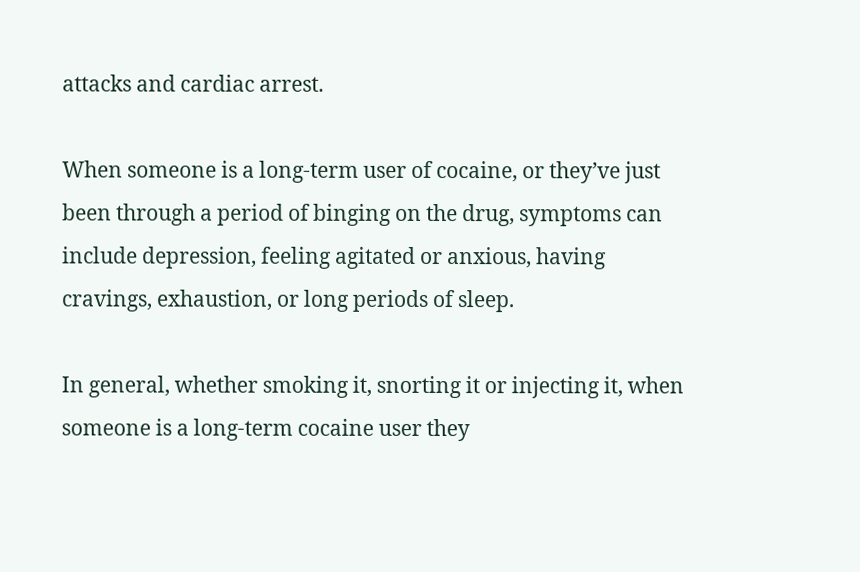attacks and cardiac arrest.

When someone is a long-term user of cocaine, or they’ve just been through a period of binging on the drug, symptoms can include depression, feeling agitated or anxious, having cravings, exhaustion, or long periods of sleep.

In general, whether smoking it, snorting it or injecting it, when someone is a long-term cocaine user they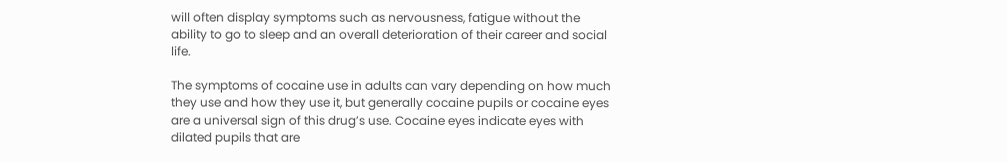will often display symptoms such as nervousness, fatigue without the ability to go to sleep and an overall deterioration of their career and social life.

The symptoms of cocaine use in adults can vary depending on how much they use and how they use it, but generally cocaine pupils or cocaine eyes are a universal sign of this drug’s use. Cocaine eyes indicate eyes with dilated pupils that are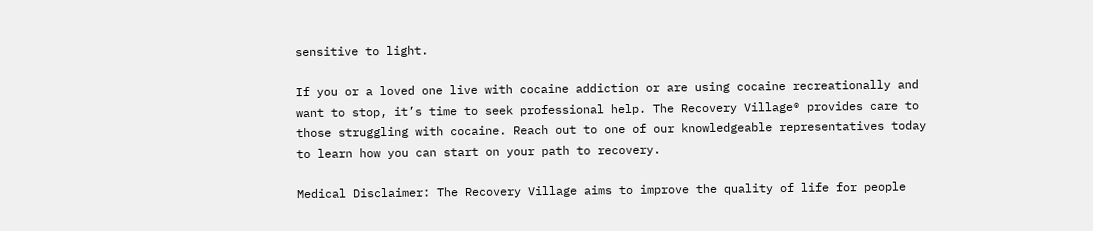sensitive to light.

If you or a loved one live with cocaine addiction or are using cocaine recreationally and want to stop, it’s time to seek professional help. The Recovery Village® provides care to those struggling with cocaine. Reach out to one of our knowledgeable representatives today to learn how you can start on your path to recovery.

Medical Disclaimer: The Recovery Village aims to improve the quality of life for people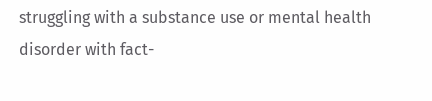struggling with a substance use or mental health disorder with fact-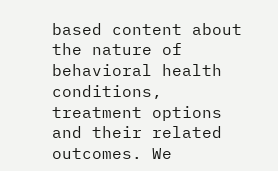based content about the nature of behavioral health conditions, treatment options and their related outcomes. We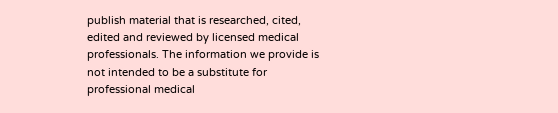publish material that is researched, cited, edited and reviewed by licensed medical professionals. The information we provide is not intended to be a substitute for professional medical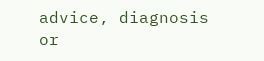advice, diagnosis or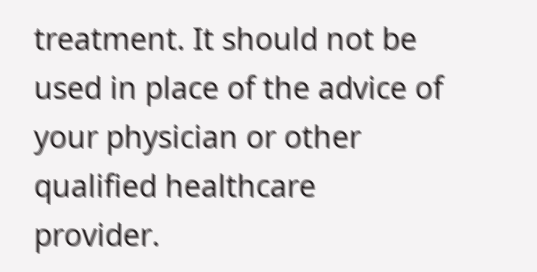treatment. It should not be used in place of the advice of your physician or other qualified healthcare provider.